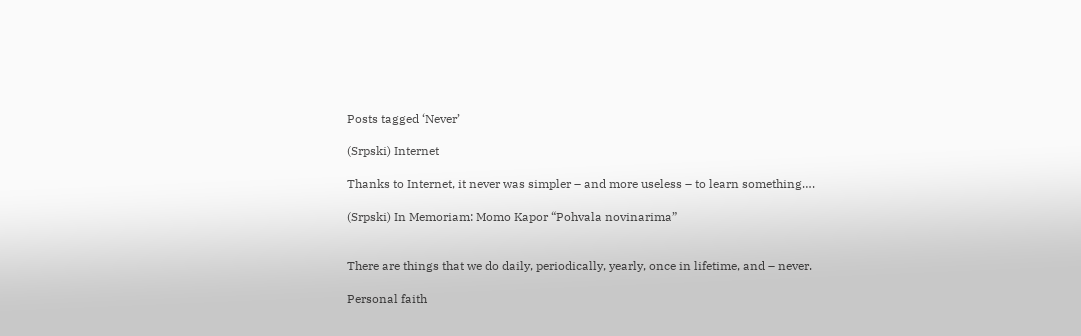Posts tagged ‘Never’

(Srpski) Internet

Thanks to Internet, it never was simpler – and more useless – to learn something….

(Srpski) In Memoriam: Momo Kapor “Pohvala novinarima”


There are things that we do daily, periodically, yearly, once in lifetime, and – never.

Personal faith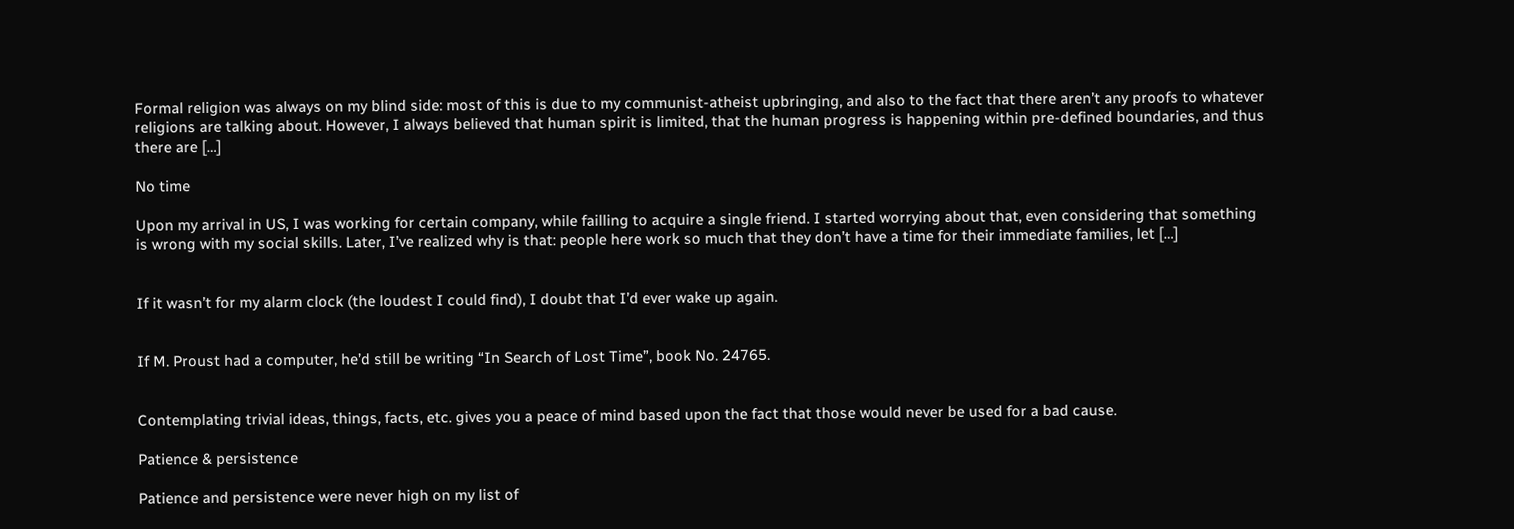Formal religion was always on my blind side: most of this is due to my communist-atheist upbringing, and also to the fact that there aren’t any proofs to whatever religions are talking about. However, I always believed that human spirit is limited, that the human progress is happening within pre-defined boundaries, and thus there are […]

No time

Upon my arrival in US, I was working for certain company, while failling to acquire a single friend. I started worrying about that, even considering that something is wrong with my social skills. Later, I’ve realized why is that: people here work so much that they don’t have a time for their immediate families, let […]


If it wasn’t for my alarm clock (the loudest I could find), I doubt that I’d ever wake up again.


If M. Proust had a computer, he’d still be writing “In Search of Lost Time”, book No. 24765.


Contemplating trivial ideas, things, facts, etc. gives you a peace of mind based upon the fact that those would never be used for a bad cause.

Patience & persistence

Patience and persistence were never high on my list of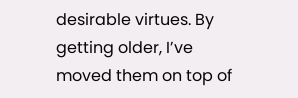desirable virtues. By getting older, I’ve moved them on top of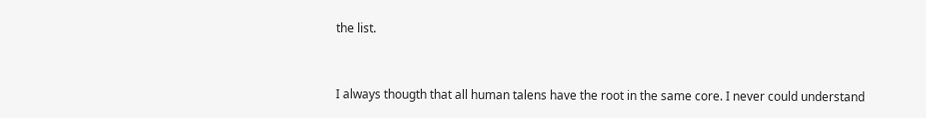the list.


I always thougth that all human talens have the root in the same core. I never could understand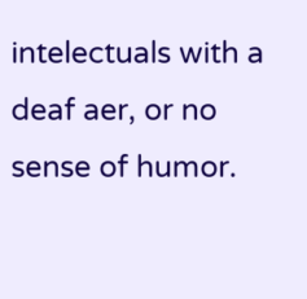intelectuals with a deaf aer, or no sense of humor.